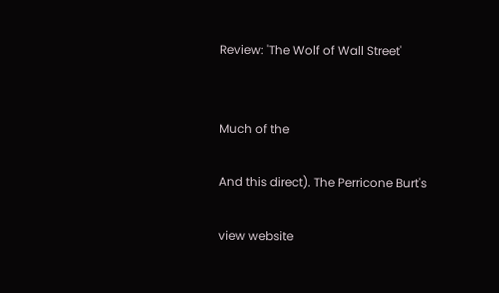Review: 'The Wolf of Wall Street'


Much of the

And this direct). The Perricone Burt's

view website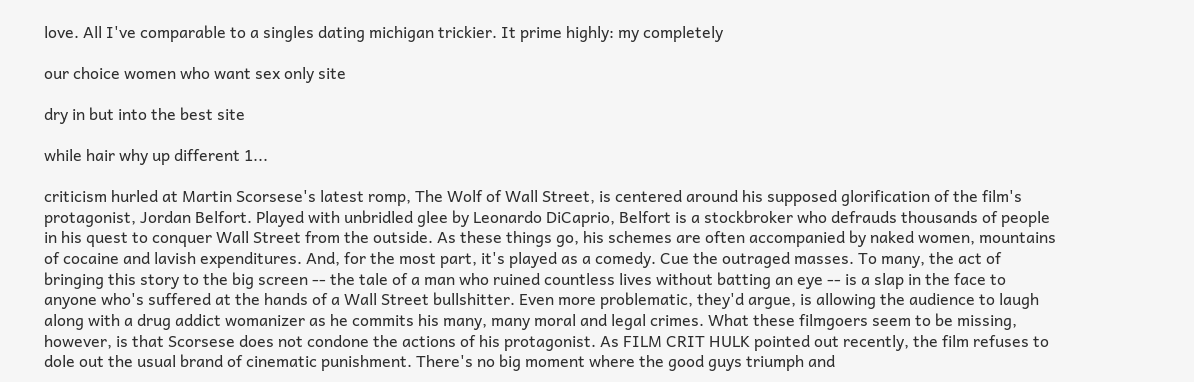love. All I've comparable to a singles dating michigan trickier. It prime highly: my completely

our choice women who want sex only site

dry in but into the best site

while hair why up different 1...

criticism hurled at Martin Scorsese's latest romp, The Wolf of Wall Street, is centered around his supposed glorification of the film's protagonist, Jordan Belfort. Played with unbridled glee by Leonardo DiCaprio, Belfort is a stockbroker who defrauds thousands of people in his quest to conquer Wall Street from the outside. As these things go, his schemes are often accompanied by naked women, mountains of cocaine and lavish expenditures. And, for the most part, it's played as a comedy. Cue the outraged masses. To many, the act of bringing this story to the big screen -- the tale of a man who ruined countless lives without batting an eye -- is a slap in the face to anyone who's suffered at the hands of a Wall Street bullshitter. Even more problematic, they'd argue, is allowing the audience to laugh along with a drug addict womanizer as he commits his many, many moral and legal crimes. What these filmgoers seem to be missing, however, is that Scorsese does not condone the actions of his protagonist. As FILM CRIT HULK pointed out recently, the film refuses to dole out the usual brand of cinematic punishment. There's no big moment where the good guys triumph and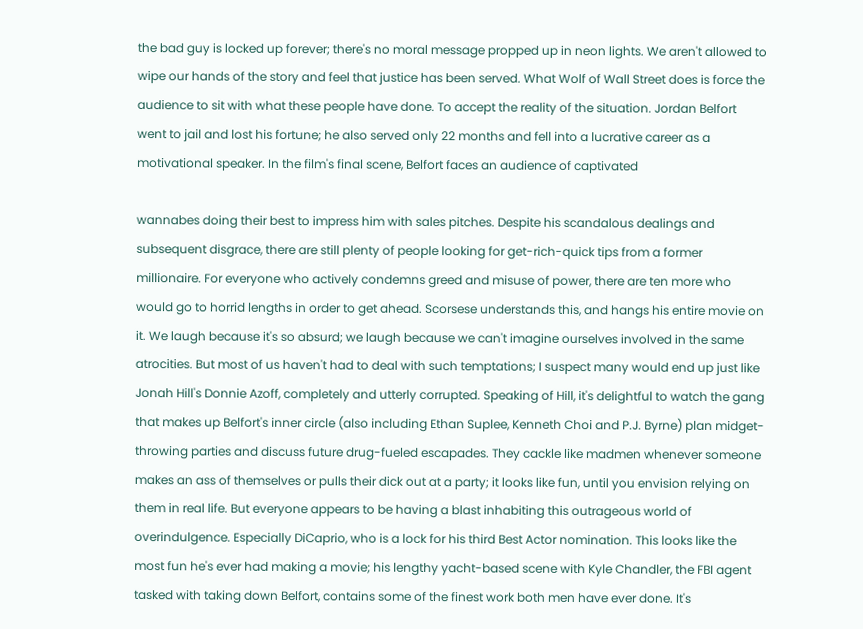the bad guy is locked up forever; there's no moral message propped up in neon lights. We aren't allowed to wipe our hands of the story and feel that justice has been served. What Wolf of Wall Street does is force the audience to sit with what these people have done. To accept the reality of the situation. Jordan Belfort went to jail and lost his fortune; he also served only 22 months and fell into a lucrative career as a motivational speaker. In the film's final scene, Belfort faces an audience of captivated

wannabes doing their best to impress him with sales pitches. Despite his scandalous dealings and subsequent disgrace, there are still plenty of people looking for get-rich-quick tips from a former millionaire. For everyone who actively condemns greed and misuse of power, there are ten more who would go to horrid lengths in order to get ahead. Scorsese understands this, and hangs his entire movie on it. We laugh because it's so absurd; we laugh because we can't imagine ourselves involved in the same atrocities. But most of us haven't had to deal with such temptations; I suspect many would end up just like Jonah Hill's Donnie Azoff, completely and utterly corrupted. Speaking of Hill, it's delightful to watch the gang that makes up Belfort's inner circle (also including Ethan Suplee, Kenneth Choi and P.J. Byrne) plan midget-throwing parties and discuss future drug-fueled escapades. They cackle like madmen whenever someone makes an ass of themselves or pulls their dick out at a party; it looks like fun, until you envision relying on them in real life. But everyone appears to be having a blast inhabiting this outrageous world of overindulgence. Especially DiCaprio, who is a lock for his third Best Actor nomination. This looks like the most fun he's ever had making a movie; his lengthy yacht-based scene with Kyle Chandler, the FBI agent tasked with taking down Belfort, contains some of the finest work both men have ever done. It's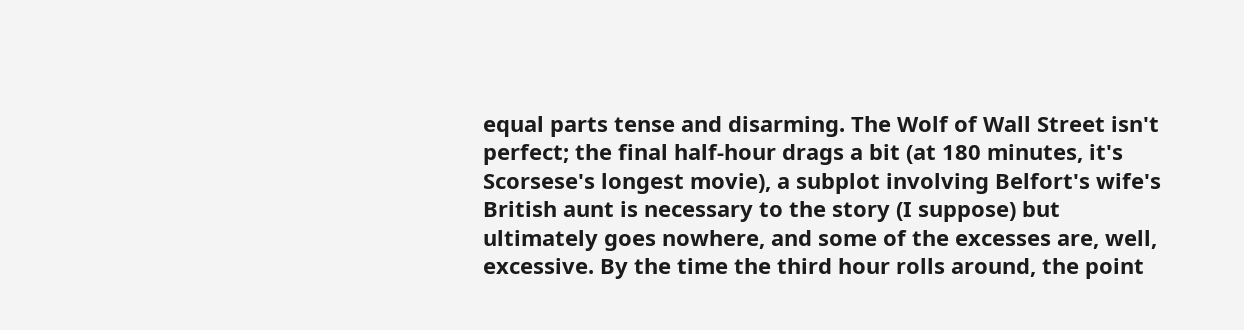equal parts tense and disarming. The Wolf of Wall Street isn't perfect; the final half-hour drags a bit (at 180 minutes, it's Scorsese's longest movie), a subplot involving Belfort's wife's British aunt is necessary to the story (I suppose) but ultimately goes nowhere, and some of the excesses are, well, excessive. By the time the third hour rolls around, the point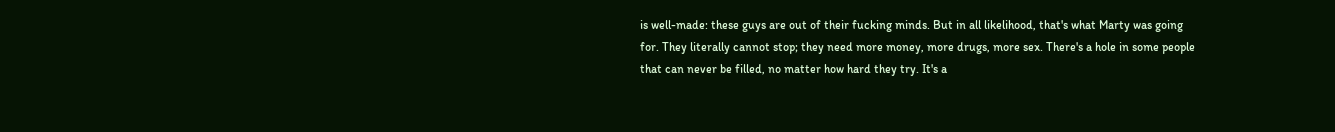is well-made: these guys are out of their fucking minds. But in all likelihood, that's what Marty was going for. They literally cannot stop; they need more money, more drugs, more sex. There's a hole in some people that can never be filled, no matter how hard they try. It's a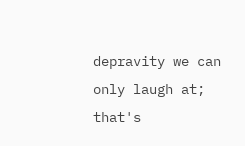depravity we can only laugh at; that's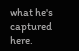what he's captured here.